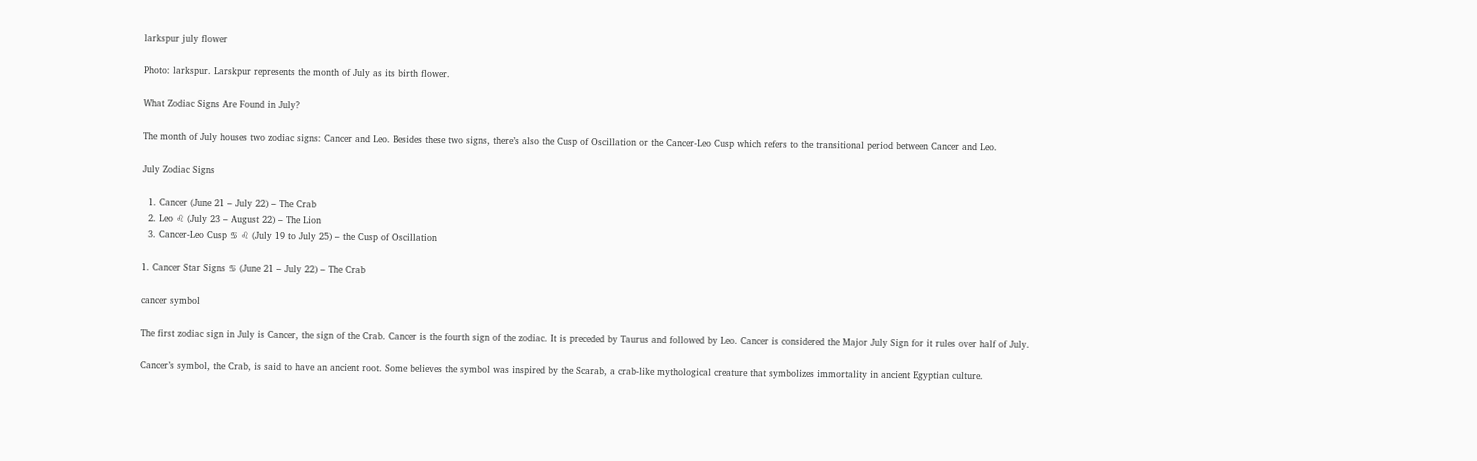larkspur july flower

Photo: larkspur. Larskpur represents the month of July as its birth flower.

What Zodiac Signs Are Found in July?

The month of July houses two zodiac signs: Cancer and Leo. Besides these two signs, there’s also the Cusp of Oscillation or the Cancer-Leo Cusp which refers to the transitional period between Cancer and Leo.

July Zodiac Signs

  1. Cancer (June 21 – July 22) – The Crab
  2. Leo ♌ (July 23 – August 22) – The Lion
  3. Cancer-Leo Cusp ♋ ♌ (July 19 to July 25) – the Cusp of Oscillation

1. Cancer Star Signs ♋ (June 21 – July 22) – The Crab

cancer symbol

The first zodiac sign in July is Cancer, the sign of the Crab. Cancer is the fourth sign of the zodiac. It is preceded by Taurus and followed by Leo. Cancer is considered the Major July Sign for it rules over half of July.

Cancer’s symbol, the Crab, is said to have an ancient root. Some believes the symbol was inspired by the Scarab, a crab-like mythological creature that symbolizes immortality in ancient Egyptian culture.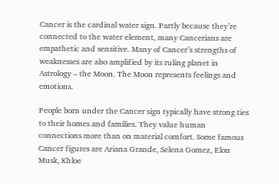Cancer is the cardinal water sign. Partly because they’re connected to the water element, many Cancerians are empathetic and sensitive. Many of Cancer’s strengths of weaknesses are also amplified by its ruling planet in Astrology – the Moon. The Moon represents feelings and emotions.

People born under the Cancer sign typically have strong ties to their homes and families. They value human connections more than on material comfort. Some famous Cancer figures are Ariana Grande, Selena Gomez, Elon Musk, Khloe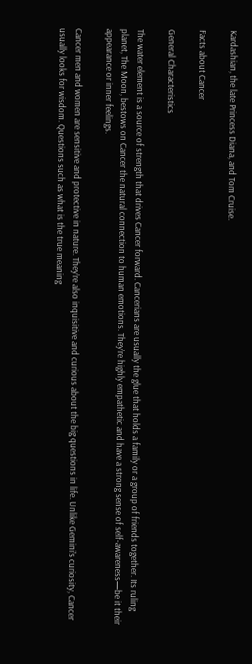Kardashian, the late Princess Diana, and Tom Cruise.

Facts about Cancer

General Characteristics

The water element is a source of strength that drives Cancer forward. Cancerians are usually the glue that holds a family or a group of friends together. Its ruling planet, The Moon, bestows on Cancer the natural connection to human emotions. They’re highly empathetic and have a strong sense of self-awareness—be it their appearance or inner feelings.

Cancer men and women are sensitive and protective in nature. They’re also inquisitive and curious about the big questions in life. Unlike Gemini’s curiosity, Cancer usually looks for wisdom. Questions such as what is the true meaning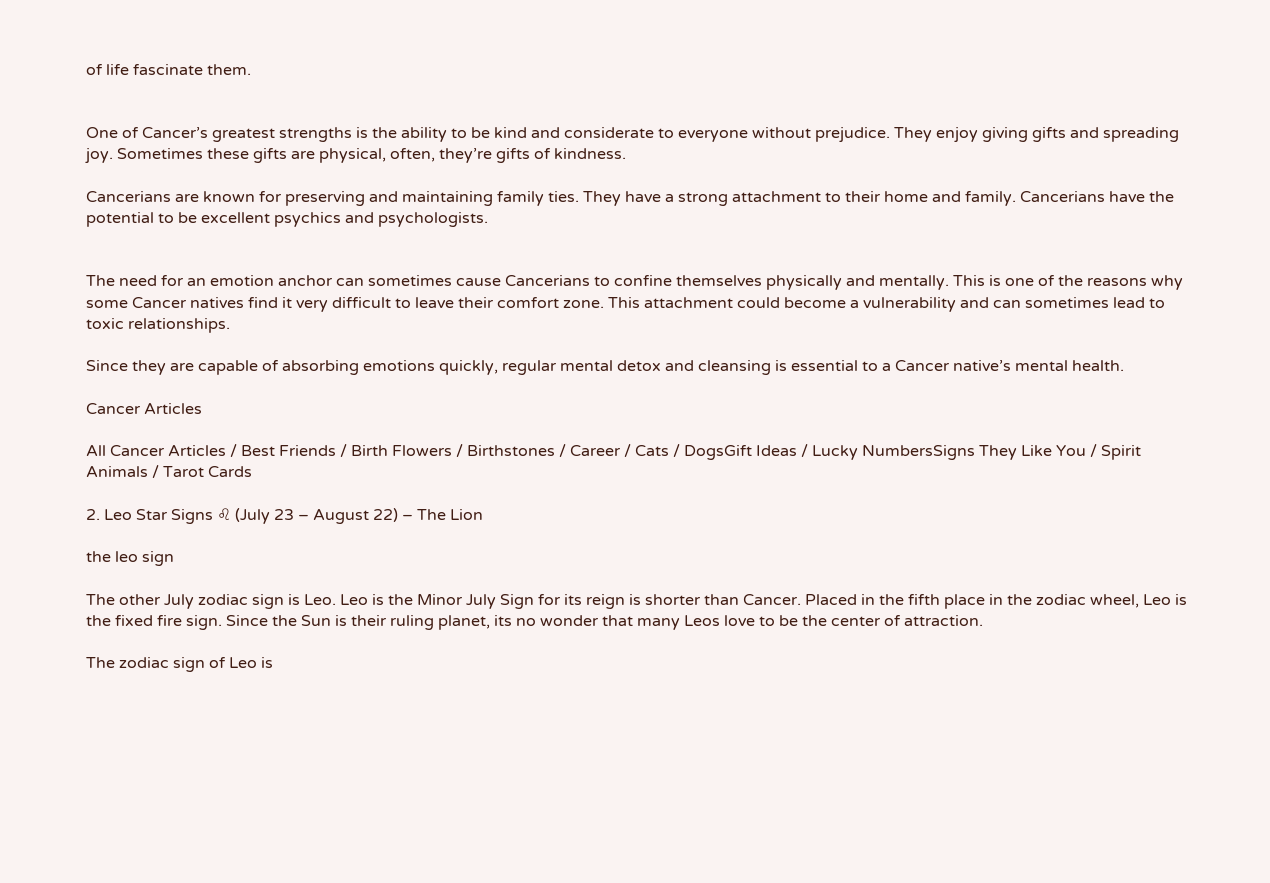of life fascinate them.


One of Cancer’s greatest strengths is the ability to be kind and considerate to everyone without prejudice. They enjoy giving gifts and spreading joy. Sometimes these gifts are physical, often, they’re gifts of kindness.

Cancerians are known for preserving and maintaining family ties. They have a strong attachment to their home and family. Cancerians have the potential to be excellent psychics and psychologists.


The need for an emotion anchor can sometimes cause Cancerians to confine themselves physically and mentally. This is one of the reasons why some Cancer natives find it very difficult to leave their comfort zone. This attachment could become a vulnerability and can sometimes lead to toxic relationships.

Since they are capable of absorbing emotions quickly, regular mental detox and cleansing is essential to a Cancer native’s mental health.

Cancer Articles

All Cancer Articles / Best Friends / Birth Flowers / Birthstones / Career / Cats / DogsGift Ideas / Lucky NumbersSigns They Like You / Spirit Animals / Tarot Cards

2. Leo Star Signs ♌ (July 23 – August 22) – The Lion

the leo sign

The other July zodiac sign is Leo. Leo is the Minor July Sign for its reign is shorter than Cancer. Placed in the fifth place in the zodiac wheel, Leo is the fixed fire sign. Since the Sun is their ruling planet, its no wonder that many Leos love to be the center of attraction.

The zodiac sign of Leo is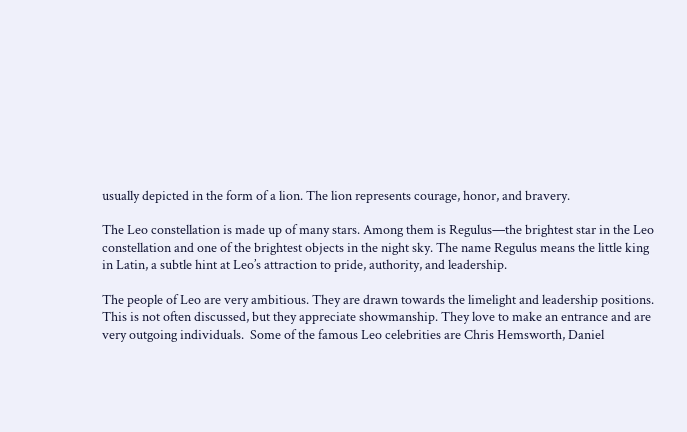usually depicted in the form of a lion. The lion represents courage, honor, and bravery.

The Leo constellation is made up of many stars. Among them is Regulus—the brightest star in the Leo constellation and one of the brightest objects in the night sky. The name Regulus means the little king in Latin, a subtle hint at Leo’s attraction to pride, authority, and leadership.

The people of Leo are very ambitious. They are drawn towards the limelight and leadership positions. This is not often discussed, but they appreciate showmanship. They love to make an entrance and are very outgoing individuals.  Some of the famous Leo celebrities are Chris Hemsworth, Daniel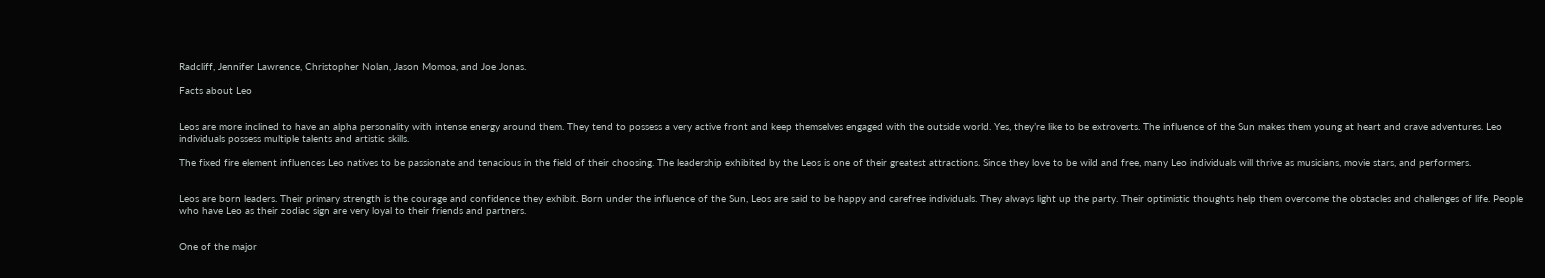Radcliff, Jennifer Lawrence, Christopher Nolan, Jason Momoa, and Joe Jonas.

Facts about Leo


Leos are more inclined to have an alpha personality with intense energy around them. They tend to possess a very active front and keep themselves engaged with the outside world. Yes, they’re like to be extroverts. The influence of the Sun makes them young at heart and crave adventures. Leo individuals possess multiple talents and artistic skills.

The fixed fire element influences Leo natives to be passionate and tenacious in the field of their choosing. The leadership exhibited by the Leos is one of their greatest attractions. Since they love to be wild and free, many Leo individuals will thrive as musicians, movie stars, and performers.


Leos are born leaders. Their primary strength is the courage and confidence they exhibit. Born under the influence of the Sun, Leos are said to be happy and carefree individuals. They always light up the party. Their optimistic thoughts help them overcome the obstacles and challenges of life. People who have Leo as their zodiac sign are very loyal to their friends and partners.


One of the major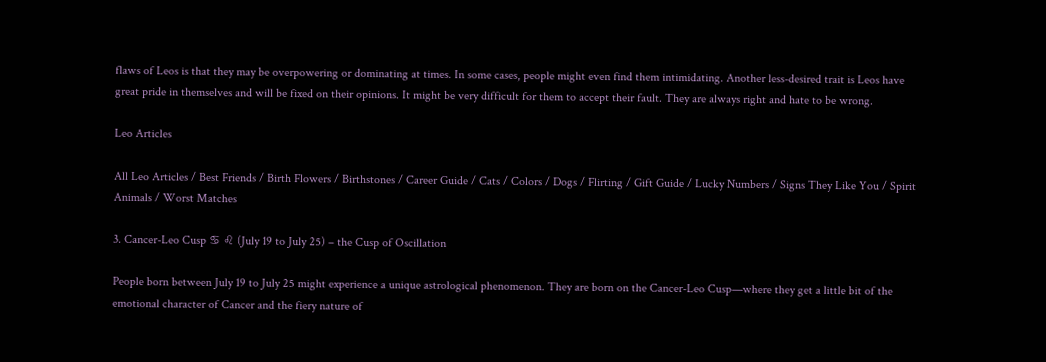flaws of Leos is that they may be overpowering or dominating at times. In some cases, people might even find them intimidating. Another less-desired trait is Leos have great pride in themselves and will be fixed on their opinions. It might be very difficult for them to accept their fault. They are always right and hate to be wrong.

Leo Articles

All Leo Articles / Best Friends / Birth Flowers / Birthstones / Career Guide / Cats / Colors / Dogs / Flirting / Gift Guide / Lucky Numbers / Signs They Like You / Spirit Animals / Worst Matches

3. Cancer-Leo Cusp ♋ ♌ (July 19 to July 25) – the Cusp of Oscillation

People born between July 19 to July 25 might experience a unique astrological phenomenon. They are born on the Cancer-Leo Cusp—where they get a little bit of the emotional character of Cancer and the fiery nature of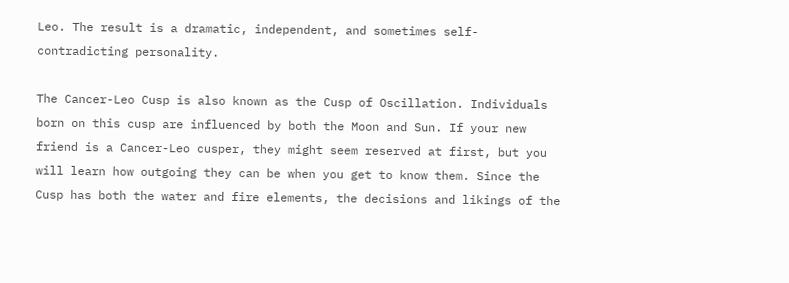Leo. The result is a dramatic, independent, and sometimes self-contradicting personality.

The Cancer-Leo Cusp is also known as the Cusp of Oscillation. Individuals born on this cusp are influenced by both the Moon and Sun. If your new friend is a Cancer-Leo cusper, they might seem reserved at first, but you will learn how outgoing they can be when you get to know them. Since the Cusp has both the water and fire elements, the decisions and likings of the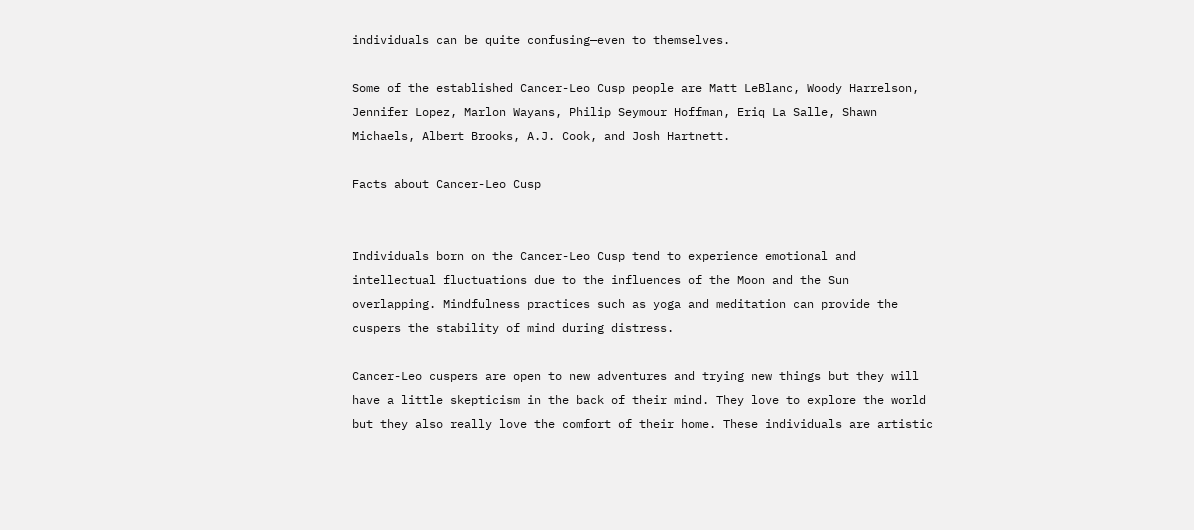individuals can be quite confusing—even to themselves.

Some of the established Cancer-Leo Cusp people are Matt LeBlanc, Woody Harrelson, Jennifer Lopez, Marlon Wayans, Philip Seymour Hoffman, Eriq La Salle, Shawn Michaels, Albert Brooks, A.J. Cook, and Josh Hartnett.

Facts about Cancer-Leo Cusp


Individuals born on the Cancer-Leo Cusp tend to experience emotional and intellectual fluctuations due to the influences of the Moon and the Sun overlapping. Mindfulness practices such as yoga and meditation can provide the cuspers the stability of mind during distress.

Cancer-Leo cuspers are open to new adventures and trying new things but they will have a little skepticism in the back of their mind. They love to explore the world but they also really love the comfort of their home. These individuals are artistic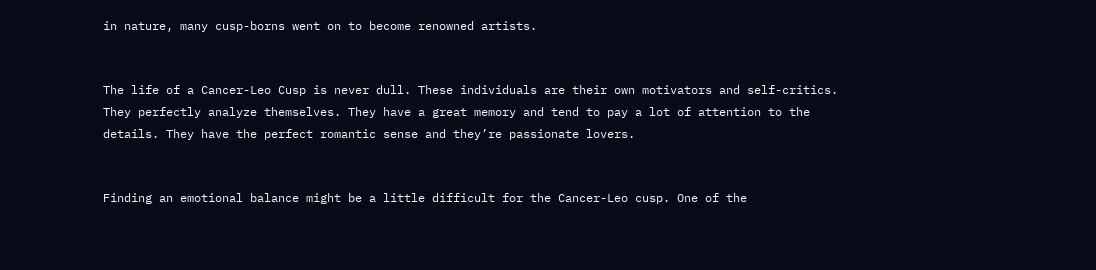in nature, many cusp-borns went on to become renowned artists.


The life of a Cancer-Leo Cusp is never dull. These individuals are their own motivators and self-critics. They perfectly analyze themselves. They have a great memory and tend to pay a lot of attention to the details. They have the perfect romantic sense and they’re passionate lovers.


Finding an emotional balance might be a little difficult for the Cancer-Leo cusp. One of the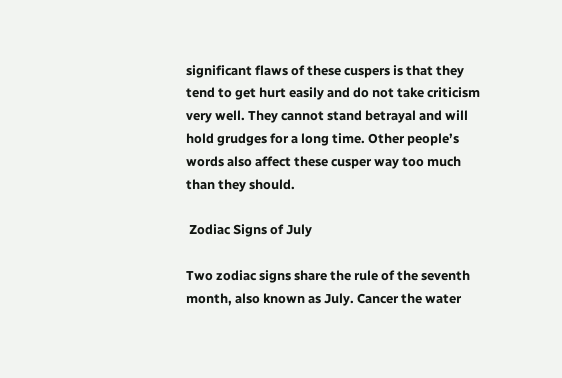significant flaws of these cuspers is that they tend to get hurt easily and do not take criticism very well. They cannot stand betrayal and will hold grudges for a long time. Other people’s words also affect these cusper way too much than they should.

 Zodiac Signs of July

Two zodiac signs share the rule of the seventh month, also known as July. Cancer the water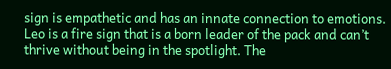sign is empathetic and has an innate connection to emotions. Leo is a fire sign that is a born leader of the pack and can’t thrive without being in the spotlight. The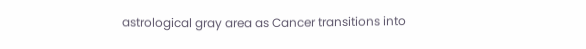astrological gray area as Cancer transitions into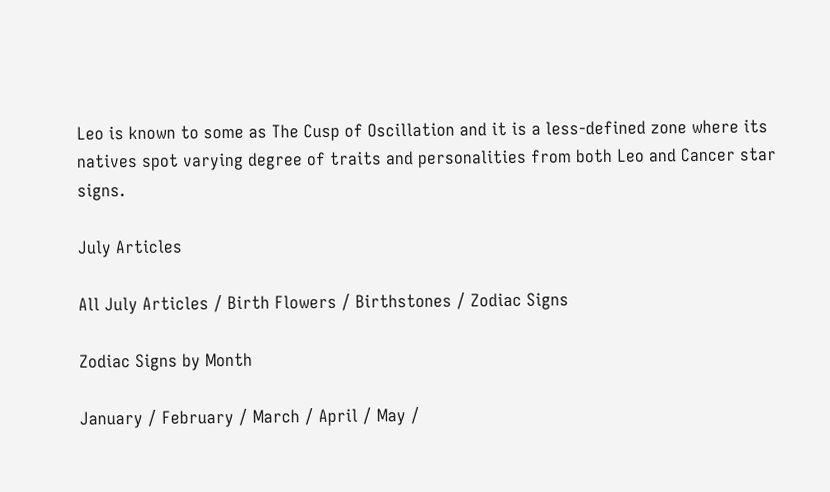Leo is known to some as The Cusp of Oscillation and it is a less-defined zone where its natives spot varying degree of traits and personalities from both Leo and Cancer star signs.

July Articles

All July Articles / Birth Flowers / Birthstones / Zodiac Signs

Zodiac Signs by Month

January / February / March / April / May /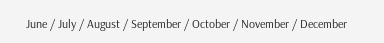June / July / August / September / October / November / December